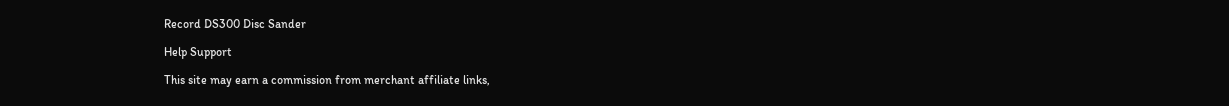Record DS300 Disc Sander

Help Support

This site may earn a commission from merchant affiliate links,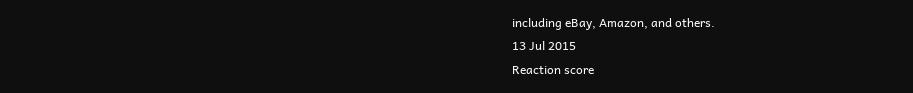including eBay, Amazon, and others.
13 Jul 2015
Reaction score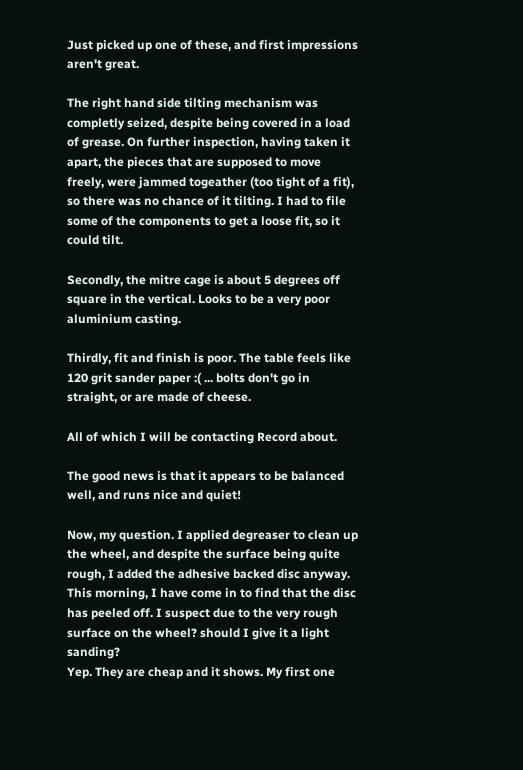Just picked up one of these, and first impressions aren't great.

The right hand side tilting mechanism was completly seized, despite being covered in a load of grease. On further inspection, having taken it apart, the pieces that are supposed to move freely, were jammed togeather (too tight of a fit), so there was no chance of it tilting. I had to file some of the components to get a loose fit, so it could tilt.

Secondly, the mitre cage is about 5 degrees off square in the vertical. Looks to be a very poor aluminium casting.

Thirdly, fit and finish is poor. The table feels like 120 grit sander paper :( ... bolts don't go in straight, or are made of cheese.

All of which I will be contacting Record about.

The good news is that it appears to be balanced well, and runs nice and quiet!

Now, my question. I applied degreaser to clean up the wheel, and despite the surface being quite rough, I added the adhesive backed disc anyway. This morning, I have come in to find that the disc has peeled off. I suspect due to the very rough surface on the wheel? should I give it a light sanding?
Yep. They are cheap and it shows. My first one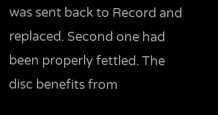was sent back to Record and replaced. Second one had been properly fettled. The disc benefits from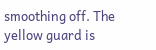smoothing off. The yellow guard is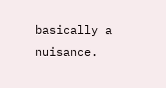basically a nuisance.